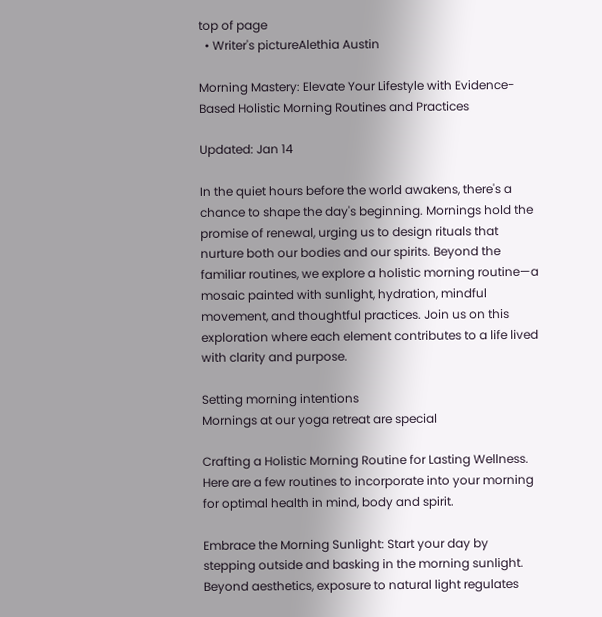top of page
  • Writer's pictureAlethia Austin

Morning Mastery: Elevate Your Lifestyle with Evidence-Based Holistic Morning Routines and Practices

Updated: Jan 14

In the quiet hours before the world awakens, there's a chance to shape the day's beginning. Mornings hold the promise of renewal, urging us to design rituals that nurture both our bodies and our spirits. Beyond the familiar routines, we explore a holistic morning routine—a mosaic painted with sunlight, hydration, mindful movement, and thoughtful practices. Join us on this exploration where each element contributes to a life lived with clarity and purpose.

Setting morning intentions
Mornings at our yoga retreat are special

Crafting a Holistic Morning Routine for Lasting Wellness. Here are a few routines to incorporate into your morning for optimal health in mind, body and spirit.

Embrace the Morning Sunlight: Start your day by stepping outside and basking in the morning sunlight. Beyond aesthetics, exposure to natural light regulates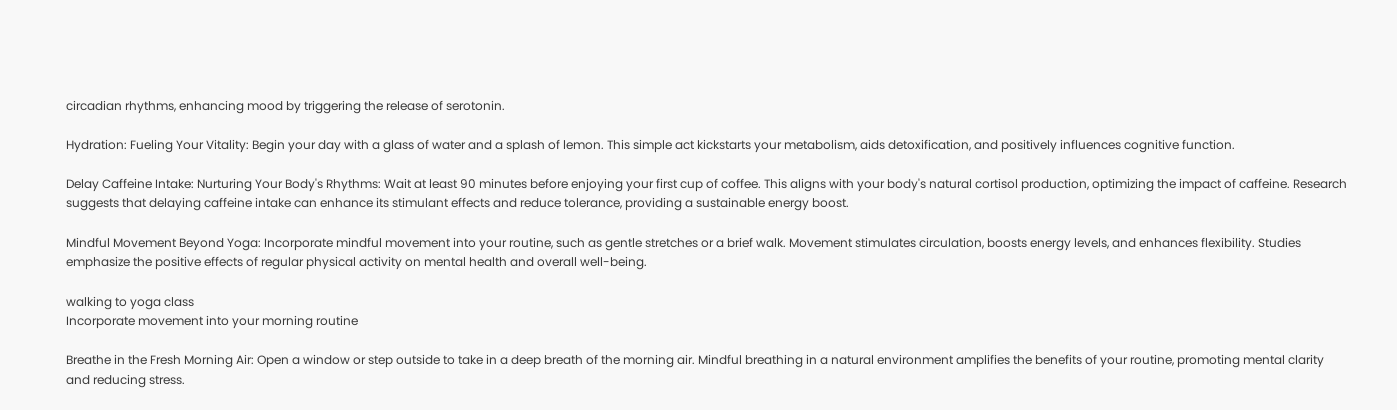circadian rhythms, enhancing mood by triggering the release of serotonin.

Hydration: Fueling Your Vitality: Begin your day with a glass of water and a splash of lemon. This simple act kickstarts your metabolism, aids detoxification, and positively influences cognitive function.

Delay Caffeine Intake: Nurturing Your Body's Rhythms: Wait at least 90 minutes before enjoying your first cup of coffee. This aligns with your body's natural cortisol production, optimizing the impact of caffeine. Research suggests that delaying caffeine intake can enhance its stimulant effects and reduce tolerance, providing a sustainable energy boost.

Mindful Movement Beyond Yoga: Incorporate mindful movement into your routine, such as gentle stretches or a brief walk. Movement stimulates circulation, boosts energy levels, and enhances flexibility. Studies emphasize the positive effects of regular physical activity on mental health and overall well-being.

walking to yoga class
Incorporate movement into your morning routine

Breathe in the Fresh Morning Air: Open a window or step outside to take in a deep breath of the morning air. Mindful breathing in a natural environment amplifies the benefits of your routine, promoting mental clarity and reducing stress.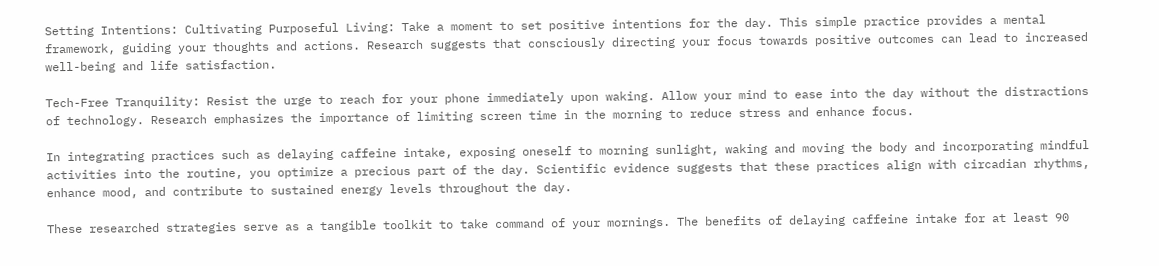Setting Intentions: Cultivating Purposeful Living: Take a moment to set positive intentions for the day. This simple practice provides a mental framework, guiding your thoughts and actions. Research suggests that consciously directing your focus towards positive outcomes can lead to increased well-being and life satisfaction.

Tech-Free Tranquility: Resist the urge to reach for your phone immediately upon waking. Allow your mind to ease into the day without the distractions of technology. Research emphasizes the importance of limiting screen time in the morning to reduce stress and enhance focus.

In integrating practices such as delaying caffeine intake, exposing oneself to morning sunlight, waking and moving the body and incorporating mindful activities into the routine, you optimize a precious part of the day. Scientific evidence suggests that these practices align with circadian rhythms, enhance mood, and contribute to sustained energy levels throughout the day.

These researched strategies serve as a tangible toolkit to take command of your mornings. The benefits of delaying caffeine intake for at least 90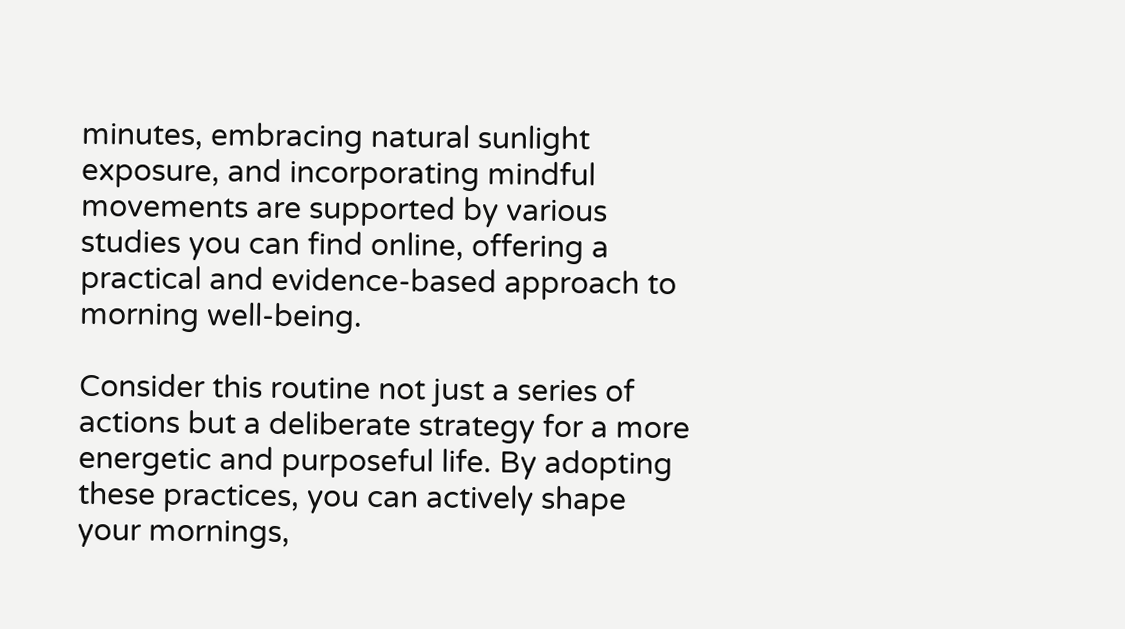minutes, embracing natural sunlight exposure, and incorporating mindful movements are supported by various studies you can find online, offering a practical and evidence-based approach to morning well-being.

Consider this routine not just a series of actions but a deliberate strategy for a more energetic and purposeful life. By adopting these practices, you can actively shape your mornings,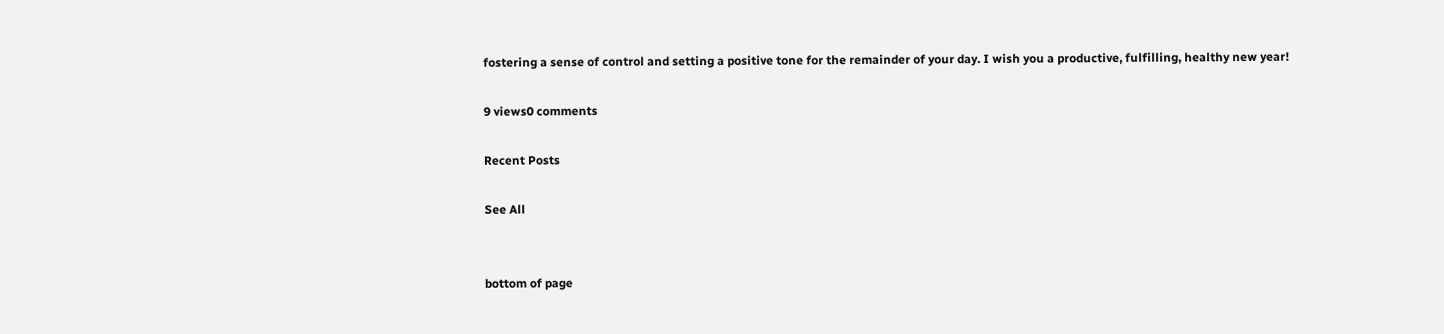fostering a sense of control and setting a positive tone for the remainder of your day. I wish you a productive, fulfilling, healthy new year!

9 views0 comments

Recent Posts

See All


bottom of page